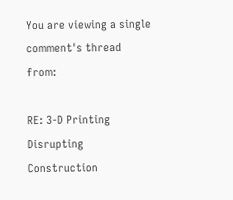You are viewing a single comment's thread from:

RE: 3-D Printing Disrupting Construction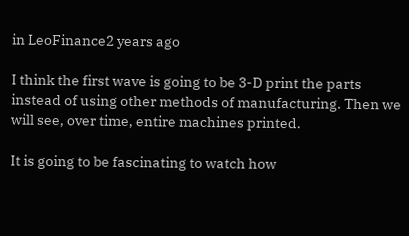in LeoFinance2 years ago

I think the first wave is going to be 3-D print the parts instead of using other methods of manufacturing. Then we will see, over time, entire machines printed.

It is going to be fascinating to watch how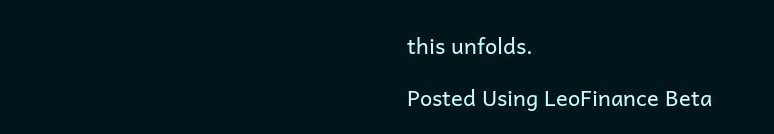this unfolds.

Posted Using LeoFinance Beta